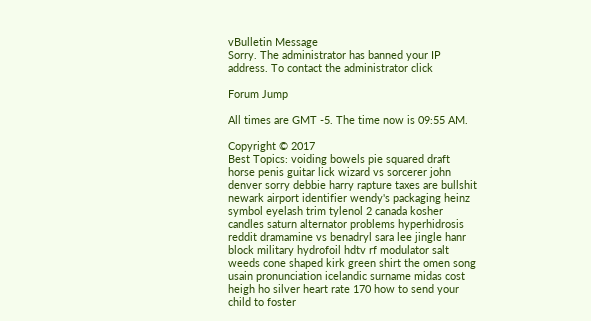vBulletin Message
Sorry. The administrator has banned your IP address. To contact the administrator click

Forum Jump

All times are GMT -5. The time now is 09:55 AM.

Copyright © 2017
Best Topics: voiding bowels pie squared draft horse penis guitar lick wizard vs sorcerer john denver sorry debbie harry rapture taxes are bullshit newark airport identifier wendy's packaging heinz symbol eyelash trim tylenol 2 canada kosher candles saturn alternator problems hyperhidrosis reddit dramamine vs benadryl sara lee jingle hanr block military hydrofoil hdtv rf modulator salt weeds cone shaped kirk green shirt the omen song usain pronunciation icelandic surname midas cost heigh ho silver heart rate 170 how to send your child to foster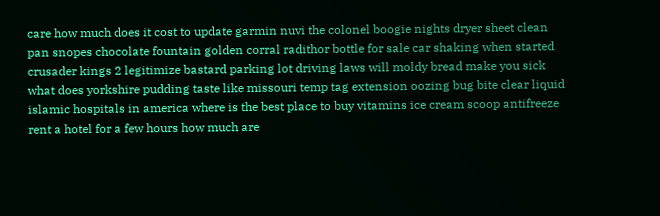care how much does it cost to update garmin nuvi the colonel boogie nights dryer sheet clean pan snopes chocolate fountain golden corral radithor bottle for sale car shaking when started crusader kings 2 legitimize bastard parking lot driving laws will moldy bread make you sick what does yorkshire pudding taste like missouri temp tag extension oozing bug bite clear liquid islamic hospitals in america where is the best place to buy vitamins ice cream scoop antifreeze rent a hotel for a few hours how much are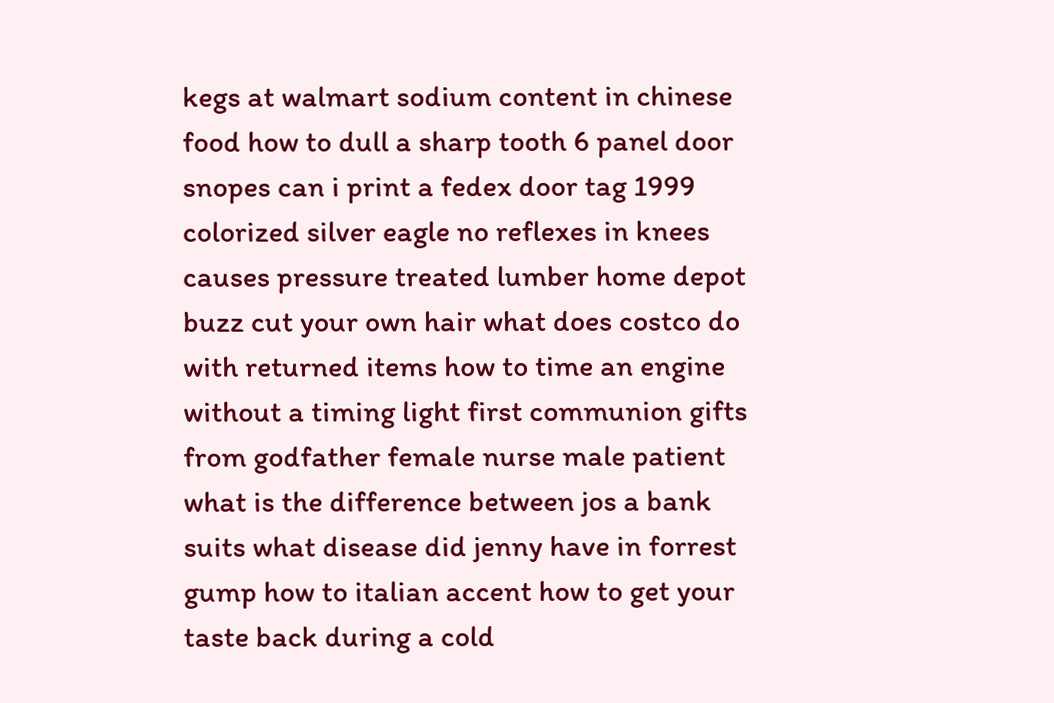kegs at walmart sodium content in chinese food how to dull a sharp tooth 6 panel door snopes can i print a fedex door tag 1999 colorized silver eagle no reflexes in knees causes pressure treated lumber home depot buzz cut your own hair what does costco do with returned items how to time an engine without a timing light first communion gifts from godfather female nurse male patient what is the difference between jos a bank suits what disease did jenny have in forrest gump how to italian accent how to get your taste back during a cold